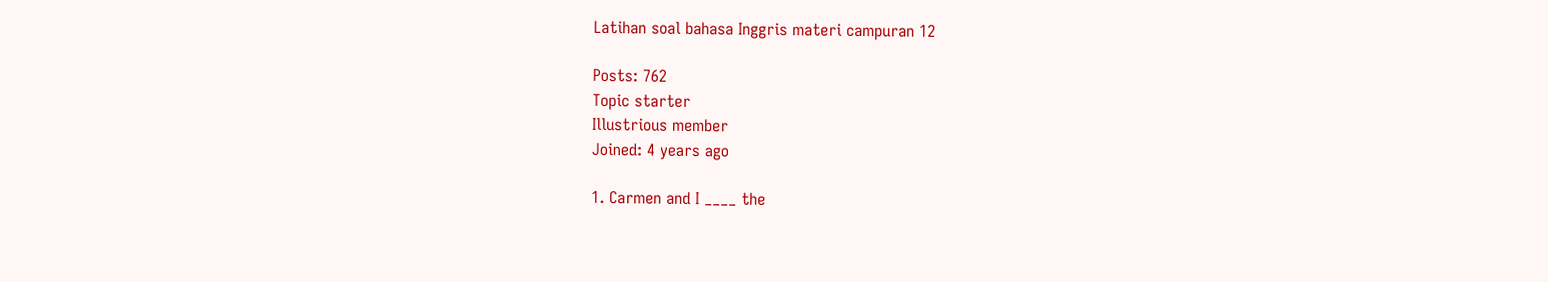Latihan soal bahasa Inggris materi campuran 12

Posts: 762
Topic starter
Illustrious member
Joined: 4 years ago

1. Carmen and I ____ the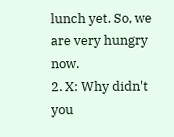lunch yet. So, we are very hungry now.
2. X: Why didn't you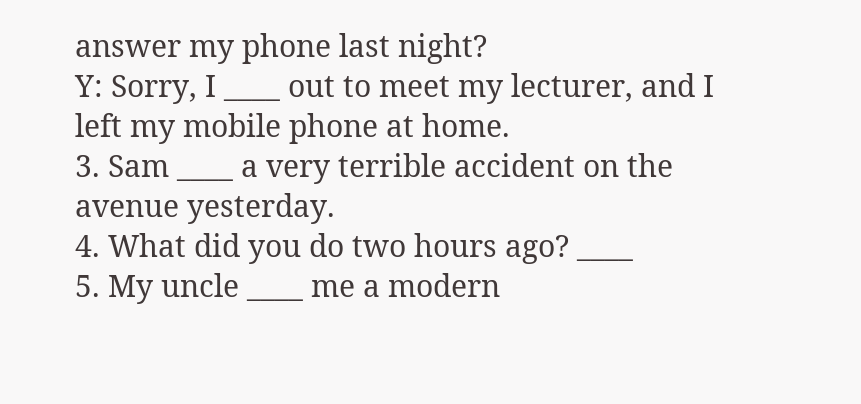answer my phone last night?
Y: Sorry, I ____ out to meet my lecturer, and I left my mobile phone at home.
3. Sam ____ a very terrible accident on the avenue yesterday.
4. What did you do two hours ago? ____
5. My uncle ____ me a modern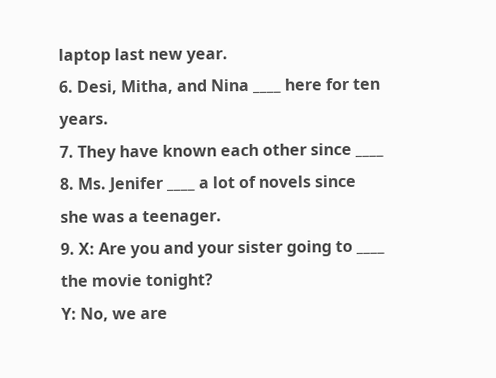laptop last new year.
6. Desi, Mitha, and Nina ____ here for ten years.
7. They have known each other since ____
8. Ms. Jenifer ____ a lot of novels since she was a teenager.
9. X: Are you and your sister going to ____ the movie tonight?
Y: No, we are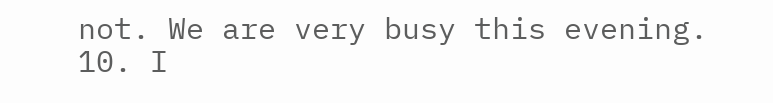not. We are very busy this evening.
10. I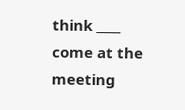think ____ come at the meeting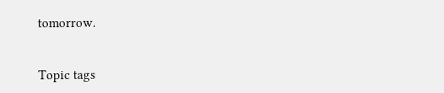tomorrow.


Topic tags